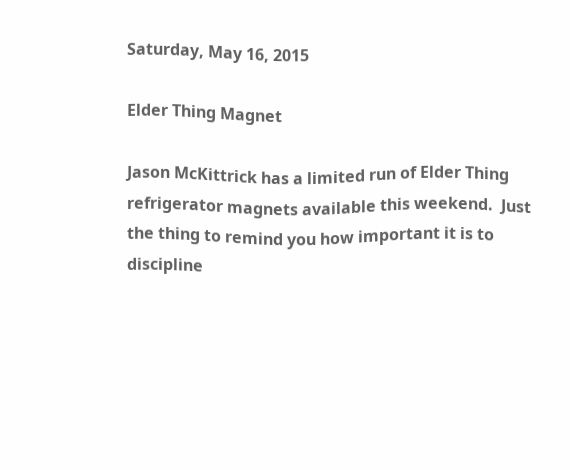Saturday, May 16, 2015

Elder Thing Magnet

Jason McKittrick has a limited run of Elder Thing refrigerator magnets available this weekend.  Just the thing to remind you how important it is to discipline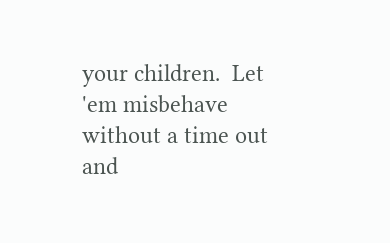your children.  Let 'em misbehave without a time out and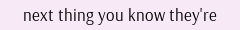next thing you know they're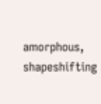amorphous, shapeshifting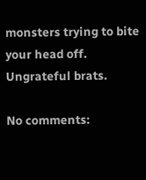monsters trying to bite your head off.  Ungrateful brats.

No comments: